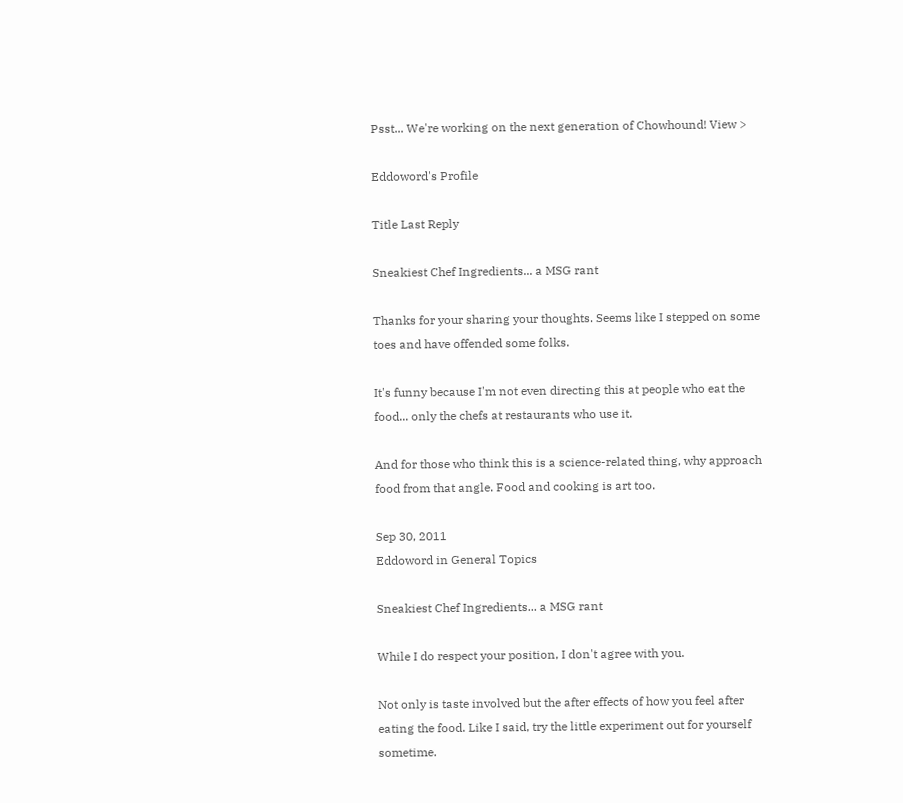Psst... We're working on the next generation of Chowhound! View >

Eddoword's Profile

Title Last Reply

Sneakiest Chef Ingredients... a MSG rant

Thanks for your sharing your thoughts. Seems like I stepped on some toes and have offended some folks.

It's funny because I'm not even directing this at people who eat the food... only the chefs at restaurants who use it.

And for those who think this is a science-related thing, why approach food from that angle. Food and cooking is art too.

Sep 30, 2011
Eddoword in General Topics

Sneakiest Chef Ingredients... a MSG rant

While I do respect your position, I don't agree with you.

Not only is taste involved but the after effects of how you feel after eating the food. Like I said, try the little experiment out for yourself sometime.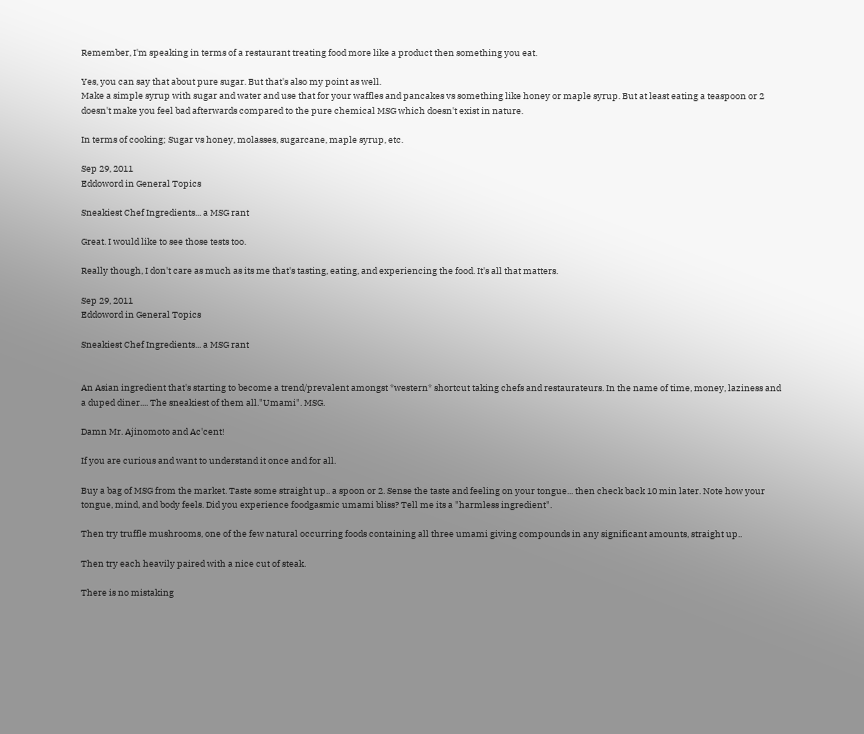Remember, I'm speaking in terms of a restaurant treating food more like a product then something you eat.

Yes, you can say that about pure sugar. But that's also my point as well.
Make a simple syrup with sugar and water and use that for your waffles and pancakes vs something like honey or maple syrup. But at least eating a teaspoon or 2 doesn't make you feel bad afterwards compared to the pure chemical MSG which doesn't exist in nature.

In terms of cooking; Sugar vs honey, molasses, sugarcane, maple syrup, etc.

Sep 29, 2011
Eddoword in General Topics

Sneakiest Chef Ingredients... a MSG rant

Great. I would like to see those tests too.

Really though, I don't care as much as its me that's tasting, eating, and experiencing the food. It's all that matters.

Sep 29, 2011
Eddoword in General Topics

Sneakiest Chef Ingredients... a MSG rant


An Asian ingredient that's starting to become a trend/prevalent amongst *western* shortcut taking chefs and restaurateurs. In the name of time, money, laziness and a duped diner.... The sneakiest of them all."Umami". MSG.

Damn Mr. Ajinomoto and Ac'cent!

If you are curious and want to understand it once and for all.

Buy a bag of MSG from the market. Taste some straight up.. a spoon or 2. Sense the taste and feeling on your tongue... then check back 10 min later. Note how your tongue, mind, and body feels. Did you experience foodgasmic umami bliss? Tell me its a "harmless ingredient".

Then try truffle mushrooms, one of the few natural occurring foods containing all three umami giving compounds in any significant amounts, straight up..

Then try each heavily paired with a nice cut of steak.

There is no mistaking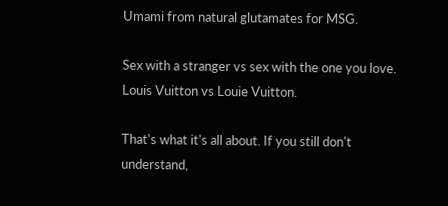Umami from natural glutamates for MSG.

Sex with a stranger vs sex with the one you love.
Louis Vuitton vs Louie Vuitton.

That's what it's all about. If you still don't understand,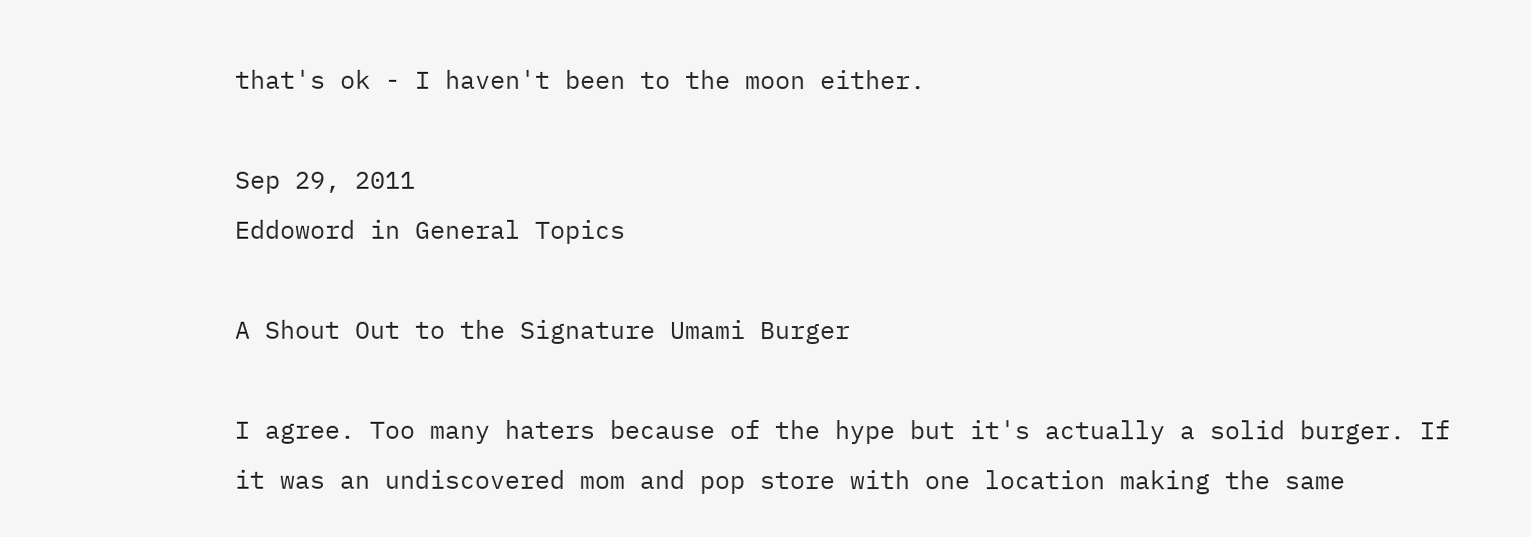that's ok - I haven't been to the moon either.

Sep 29, 2011
Eddoword in General Topics

A Shout Out to the Signature Umami Burger

I agree. Too many haters because of the hype but it's actually a solid burger. If it was an undiscovered mom and pop store with one location making the same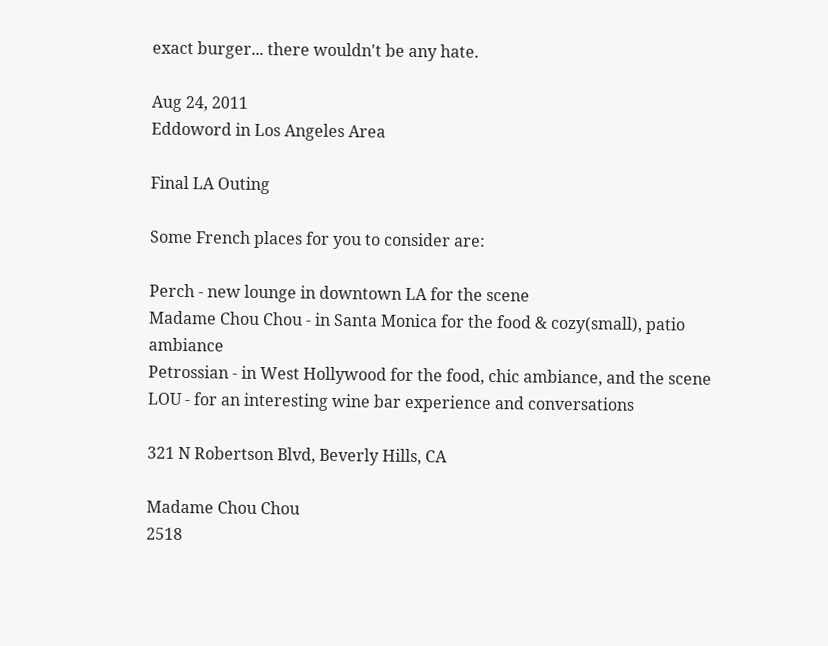exact burger... there wouldn't be any hate.

Aug 24, 2011
Eddoword in Los Angeles Area

Final LA Outing

Some French places for you to consider are:

Perch - new lounge in downtown LA for the scene
Madame Chou Chou - in Santa Monica for the food & cozy(small), patio ambiance
Petrossian - in West Hollywood for the food, chic ambiance, and the scene
LOU - for an interesting wine bar experience and conversations

321 N Robertson Blvd, Beverly Hills, CA

Madame Chou Chou
2518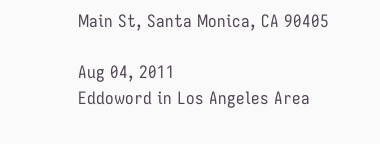Main St, Santa Monica, CA 90405

Aug 04, 2011
Eddoword in Los Angeles Area